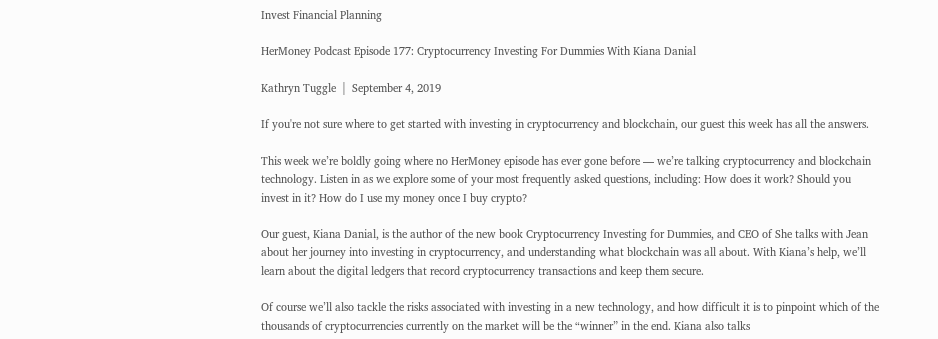Invest Financial Planning

HerMoney Podcast Episode 177: Cryptocurrency Investing For Dummies With Kiana Danial

Kathryn Tuggle  |  September 4, 2019

If you're not sure where to get started with investing in cryptocurrency and blockchain, our guest this week has all the answers.

This week we’re boldly going where no HerMoney episode has ever gone before — we’re talking cryptocurrency and blockchain technology. Listen in as we explore some of your most frequently asked questions, including: How does it work? Should you invest in it? How do I use my money once I buy crypto?

Our guest, Kiana Danial, is the author of the new book Cryptocurrency Investing for Dummies, and CEO of She talks with Jean about her journey into investing in cryptocurrency, and understanding what blockchain was all about. With Kiana’s help, we’ll learn about the digital ledgers that record cryptocurrency transactions and keep them secure.

Of course we’ll also tackle the risks associated with investing in a new technology, and how difficult it is to pinpoint which of the thousands of cryptocurrencies currently on the market will be the “winner” in the end. Kiana also talks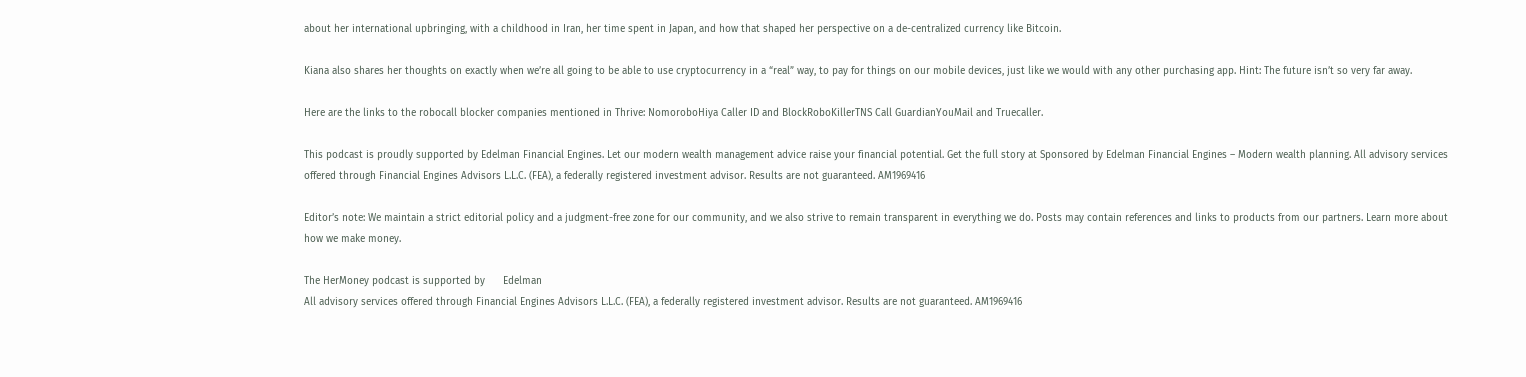about her international upbringing, with a childhood in Iran, her time spent in Japan, and how that shaped her perspective on a de-centralized currency like Bitcoin.

Kiana also shares her thoughts on exactly when we’re all going to be able to use cryptocurrency in a “real” way, to pay for things on our mobile devices, just like we would with any other purchasing app. Hint: The future isn’t so very far away.

Here are the links to the robocall blocker companies mentioned in Thrive: NomoroboHiya Caller ID and BlockRoboKillerTNS Call GuardianYouMail and Truecaller.

This podcast is proudly supported by Edelman Financial Engines. Let our modern wealth management advice raise your financial potential. Get the full story at Sponsored by Edelman Financial Engines – Modern wealth planning. All advisory services offered through Financial Engines Advisors L.L.C. (FEA), a federally registered investment advisor. Results are not guaranteed. AM1969416

Editor’s note: We maintain a strict editorial policy and a judgment-free zone for our community, and we also strive to remain transparent in everything we do. Posts may contain references and links to products from our partners. Learn more about how we make money.

The HerMoney podcast is supported by      Edelman
All advisory services offered through Financial Engines Advisors L.L.C. (FEA), a federally registered investment advisor. Results are not guaranteed. AM1969416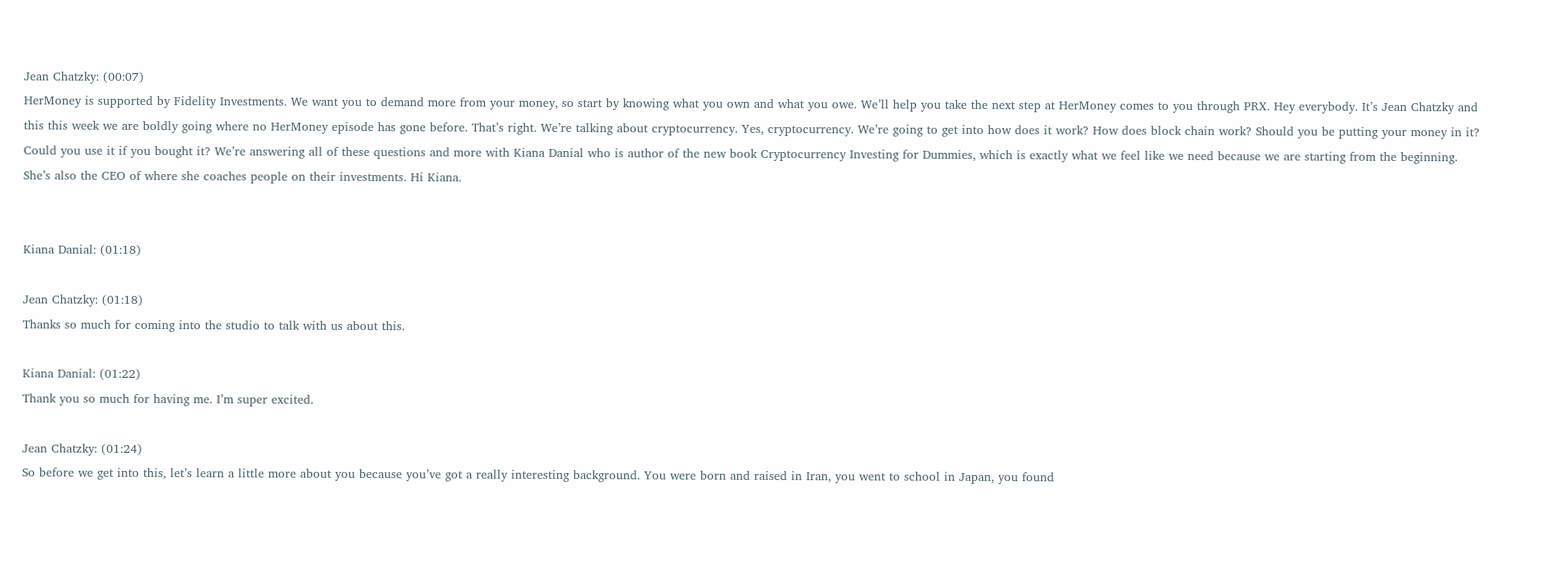Jean Chatzky: (00:07)
HerMoney is supported by Fidelity Investments. We want you to demand more from your money, so start by knowing what you own and what you owe. We’ll help you take the next step at HerMoney comes to you through PRX. Hey everybody. It’s Jean Chatzky and this this week we are boldly going where no HerMoney episode has gone before. That’s right. We’re talking about cryptocurrency. Yes, cryptocurrency. We’re going to get into how does it work? How does block chain work? Should you be putting your money in it? Could you use it if you bought it? We’re answering all of these questions and more with Kiana Danial who is author of the new book Cryptocurrency Investing for Dummies, which is exactly what we feel like we need because we are starting from the beginning. She’s also the CEO of where she coaches people on their investments. Hi Kiana.


Kiana Danial: (01:18)

Jean Chatzky: (01:18)
Thanks so much for coming into the studio to talk with us about this.

Kiana Danial: (01:22)
Thank you so much for having me. I’m super excited.

Jean Chatzky: (01:24)
So before we get into this, let’s learn a little more about you because you’ve got a really interesting background. You were born and raised in Iran, you went to school in Japan, you found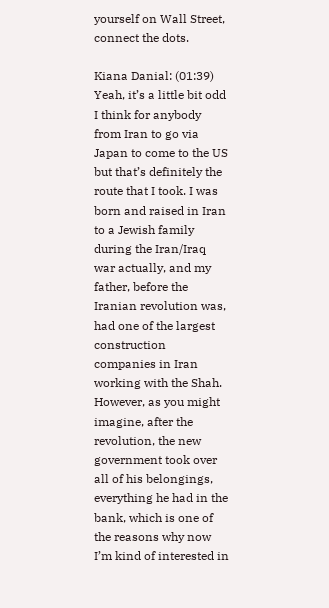yourself on Wall Street, connect the dots.

Kiana Danial: (01:39)
Yeah, it’s a little bit odd I think for anybody from Iran to go via Japan to come to the US but that’s definitely the route that I took. I was born and raised in Iran to a Jewish family during the Iran/Iraq war actually, and my father, before the Iranian revolution was, had one of the largest construction companies in Iran working with the Shah. However, as you might imagine, after the revolution, the new government took over all of his belongings, everything he had in the bank, which is one of the reasons why now I’m kind of interested in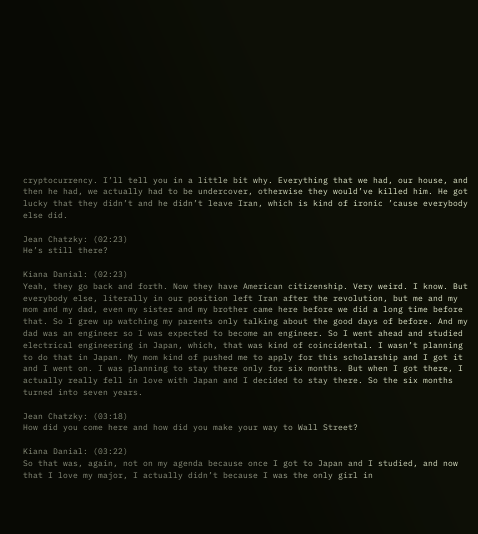cryptocurrency. I’ll tell you in a little bit why. Everything that we had, our house, and then he had, we actually had to be undercover, otherwise they would’ve killed him. He got lucky that they didn’t and he didn’t leave Iran, which is kind of ironic ’cause everybody else did.

Jean Chatzky: (02:23)
He’s still there?

Kiana Danial: (02:23)
Yeah, they go back and forth. Now they have American citizenship. Very weird. I know. But everybody else, literally in our position left Iran after the revolution, but me and my mom and my dad, even my sister and my brother came here before we did a long time before that. So I grew up watching my parents only talking about the good days of before. And my dad was an engineer so I was expected to become an engineer. So I went ahead and studied electrical engineering in Japan, which, that was kind of coincidental. I wasn’t planning to do that in Japan. My mom kind of pushed me to apply for this scholarship and I got it and I went on. I was planning to stay there only for six months. But when I got there, I actually really fell in love with Japan and I decided to stay there. So the six months turned into seven years.

Jean Chatzky: (03:18)
How did you come here and how did you make your way to Wall Street?

Kiana Danial: (03:22)
So that was, again, not on my agenda because once I got to Japan and I studied, and now that I love my major, I actually didn’t because I was the only girl in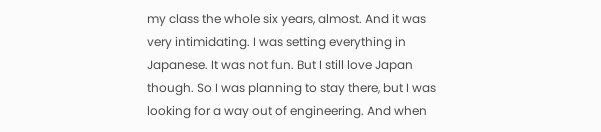my class the whole six years, almost. And it was very intimidating. I was setting everything in Japanese. It was not fun. But I still love Japan though. So I was planning to stay there, but I was looking for a way out of engineering. And when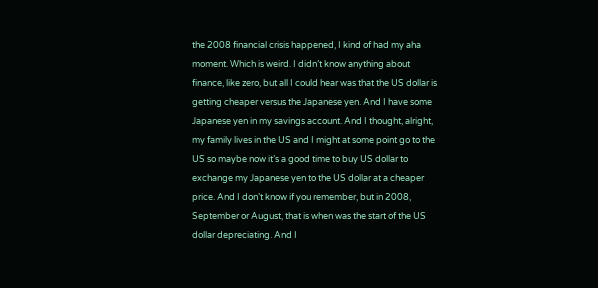the 2008 financial crisis happened, I kind of had my aha moment. Which is weird. I didn’t know anything about finance, like zero, but all I could hear was that the US dollar is getting cheaper versus the Japanese yen. And I have some Japanese yen in my savings account. And I thought, alright, my family lives in the US and I might at some point go to the US so maybe now it’s a good time to buy US dollar to exchange my Japanese yen to the US dollar at a cheaper price. And I don’t know if you remember, but in 2008, September or August, that is when was the start of the US dollar depreciating. And I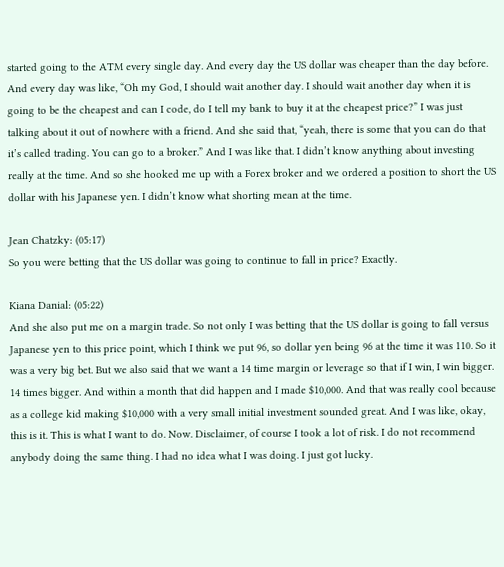started going to the ATM every single day. And every day the US dollar was cheaper than the day before. And every day was like, “Oh my God, I should wait another day. I should wait another day when it is going to be the cheapest and can I code, do I tell my bank to buy it at the cheapest price?” I was just talking about it out of nowhere with a friend. And she said that, “yeah, there is some that you can do that it’s called trading. You can go to a broker.” And I was like that. I didn’t know anything about investing really at the time. And so she hooked me up with a Forex broker and we ordered a position to short the US dollar with his Japanese yen. I didn’t know what shorting mean at the time.

Jean Chatzky: (05:17)
So you were betting that the US dollar was going to continue to fall in price? Exactly.

Kiana Danial: (05:22)
And she also put me on a margin trade. So not only I was betting that the US dollar is going to fall versus Japanese yen to this price point, which I think we put 96, so dollar yen being 96 at the time it was 110. So it was a very big bet. But we also said that we want a 14 time margin or leverage so that if I win, I win bigger. 14 times bigger. And within a month that did happen and I made $10,000. And that was really cool because as a college kid making $10,000 with a very small initial investment sounded great. And I was like, okay, this is it. This is what I want to do. Now. Disclaimer, of course I took a lot of risk. I do not recommend anybody doing the same thing. I had no idea what I was doing. I just got lucky.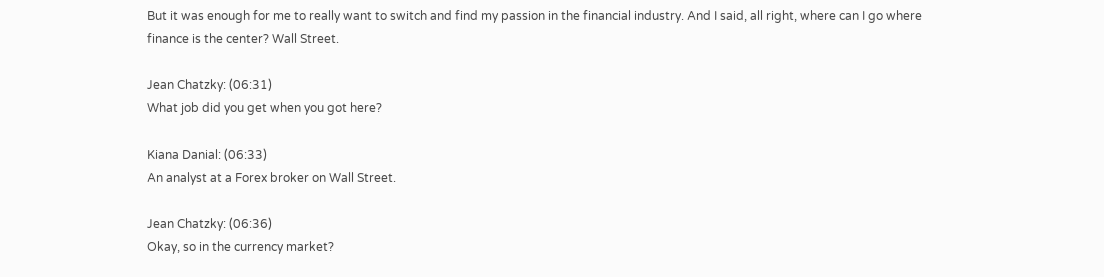But it was enough for me to really want to switch and find my passion in the financial industry. And I said, all right, where can I go where finance is the center? Wall Street.

Jean Chatzky: (06:31)
What job did you get when you got here?

Kiana Danial: (06:33)
An analyst at a Forex broker on Wall Street.

Jean Chatzky: (06:36)
Okay, so in the currency market?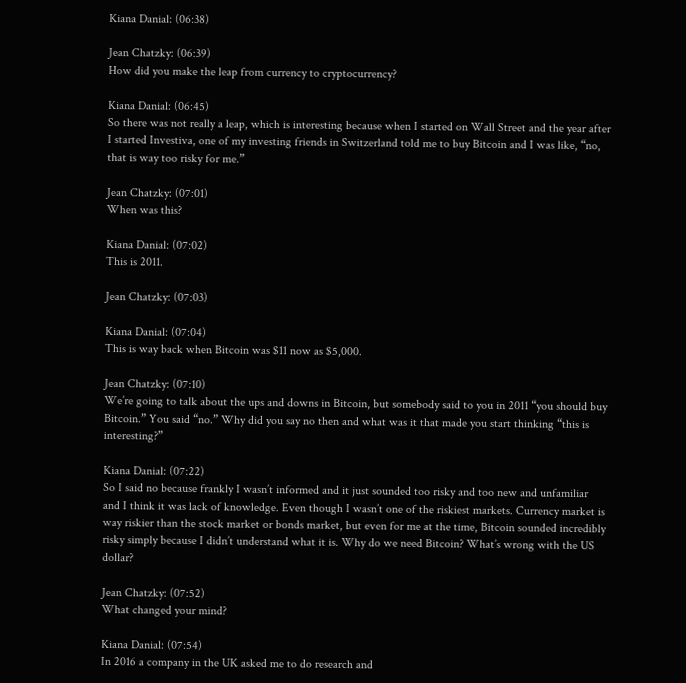Kiana Danial: (06:38)

Jean Chatzky: (06:39)
How did you make the leap from currency to cryptocurrency?

Kiana Danial: (06:45)
So there was not really a leap, which is interesting because when I started on Wall Street and the year after I started Investiva, one of my investing friends in Switzerland told me to buy Bitcoin and I was like, “no, that is way too risky for me.”

Jean Chatzky: (07:01)
When was this?

Kiana Danial: (07:02)
This is 2011.

Jean Chatzky: (07:03)

Kiana Danial: (07:04)
This is way back when Bitcoin was $11 now as $5,000.

Jean Chatzky: (07:10)
We’re going to talk about the ups and downs in Bitcoin, but somebody said to you in 2011 “you should buy Bitcoin.” You said “no.” Why did you say no then and what was it that made you start thinking “this is interesting?”

Kiana Danial: (07:22)
So I said no because frankly I wasn’t informed and it just sounded too risky and too new and unfamiliar and I think it was lack of knowledge. Even though I wasn’t one of the riskiest markets. Currency market is way riskier than the stock market or bonds market, but even for me at the time, Bitcoin sounded incredibly risky simply because I didn’t understand what it is. Why do we need Bitcoin? What’s wrong with the US dollar?

Jean Chatzky: (07:52)
What changed your mind?

Kiana Danial: (07:54)
In 2016 a company in the UK asked me to do research and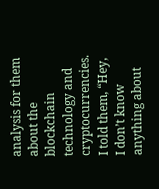analysis for them about the blockchain technology and cryptocurrencies. I told them, “Hey, I don’t know anything about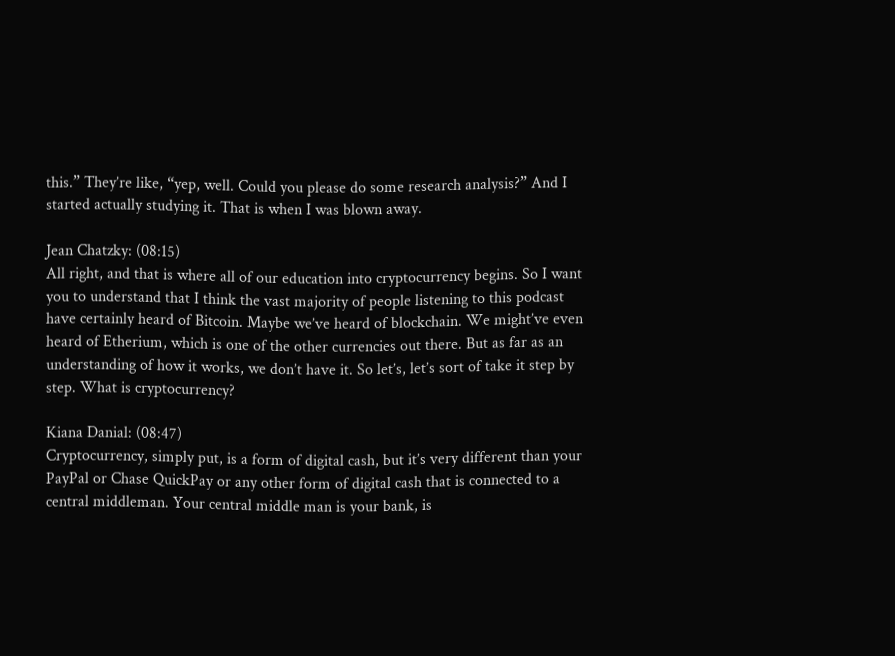this.” They’re like, “yep, well. Could you please do some research analysis?” And I started actually studying it. That is when I was blown away.

Jean Chatzky: (08:15)
All right, and that is where all of our education into cryptocurrency begins. So I want you to understand that I think the vast majority of people listening to this podcast have certainly heard of Bitcoin. Maybe we’ve heard of blockchain. We might’ve even heard of Etherium, which is one of the other currencies out there. But as far as an understanding of how it works, we don’t have it. So let’s, let’s sort of take it step by step. What is cryptocurrency?

Kiana Danial: (08:47)
Cryptocurrency, simply put, is a form of digital cash, but it’s very different than your PayPal or Chase QuickPay or any other form of digital cash that is connected to a central middleman. Your central middle man is your bank, is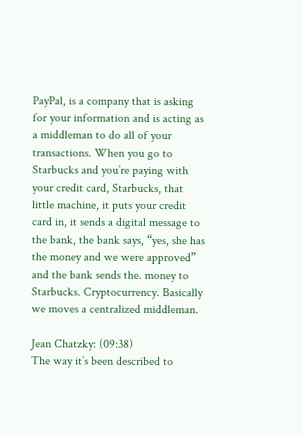PayPal, is a company that is asking for your information and is acting as a middleman to do all of your transactions. When you go to Starbucks and you’re paying with your credit card, Starbucks, that little machine, it puts your credit card in, it sends a digital message to the bank, the bank says, “yes, she has the money and we were approved” and the bank sends the. money to Starbucks. Cryptocurrency. Basically we moves a centralized middleman.

Jean Chatzky: (09:38)
The way it’s been described to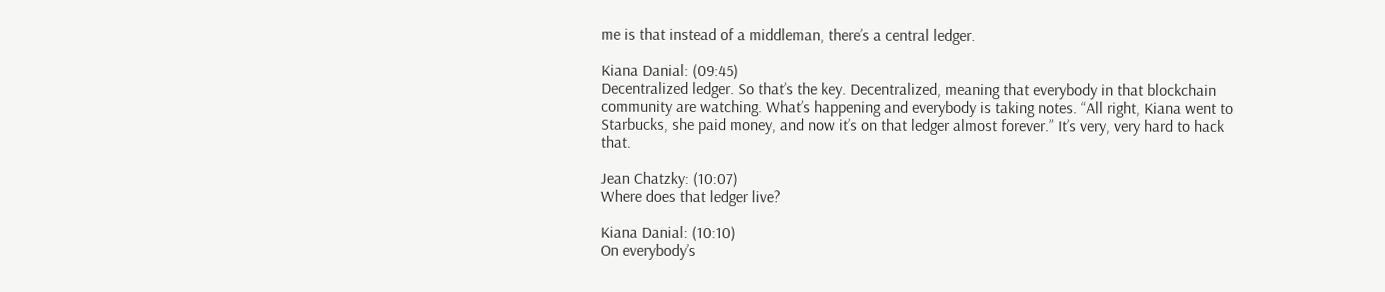me is that instead of a middleman, there’s a central ledger.

Kiana Danial: (09:45)
Decentralized ledger. So that’s the key. Decentralized, meaning that everybody in that blockchain community are watching. What’s happening and everybody is taking notes. “All right, Kiana went to Starbucks, she paid money, and now it’s on that ledger almost forever.” It’s very, very hard to hack that.

Jean Chatzky: (10:07)
Where does that ledger live?

Kiana Danial: (10:10)
On everybody’s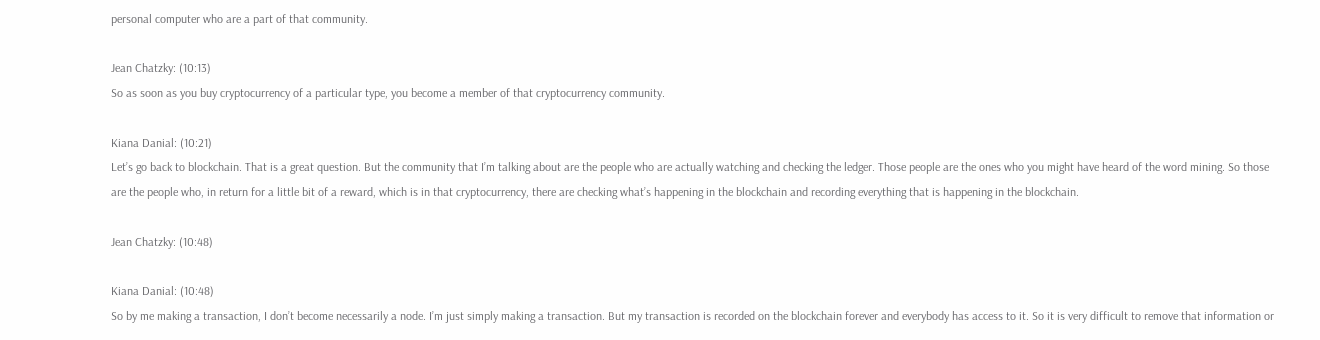personal computer who are a part of that community.

Jean Chatzky: (10:13)
So as soon as you buy cryptocurrency of a particular type, you become a member of that cryptocurrency community.

Kiana Danial: (10:21)
Let’s go back to blockchain. That is a great question. But the community that I’m talking about are the people who are actually watching and checking the ledger. Those people are the ones who you might have heard of the word mining. So those are the people who, in return for a little bit of a reward, which is in that cryptocurrency, there are checking what’s happening in the blockchain and recording everything that is happening in the blockchain.

Jean Chatzky: (10:48)

Kiana Danial: (10:48)
So by me making a transaction, I don’t become necessarily a node. I’m just simply making a transaction. But my transaction is recorded on the blockchain forever and everybody has access to it. So it is very difficult to remove that information or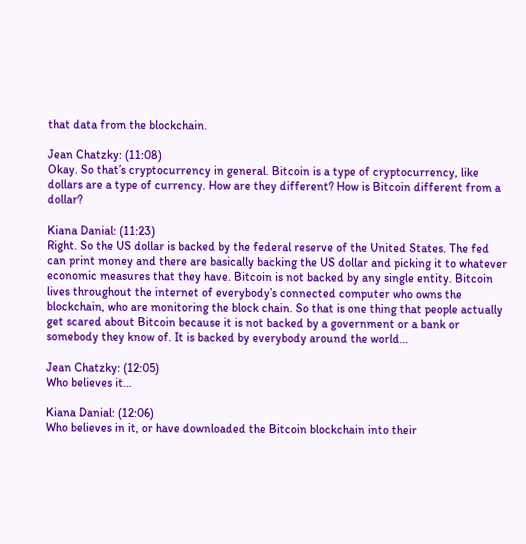that data from the blockchain.

Jean Chatzky: (11:08)
Okay. So that’s cryptocurrency in general. Bitcoin is a type of cryptocurrency, like dollars are a type of currency. How are they different? How is Bitcoin different from a dollar?

Kiana Danial: (11:23)
Right. So the US dollar is backed by the federal reserve of the United States. The fed can print money and there are basically backing the US dollar and picking it to whatever economic measures that they have. Bitcoin is not backed by any single entity. Bitcoin lives throughout the internet of everybody’s connected computer who owns the blockchain, who are monitoring the block chain. So that is one thing that people actually get scared about Bitcoin because it is not backed by a government or a bank or somebody they know of. It is backed by everybody around the world…

Jean Chatzky: (12:05)
Who believes it…

Kiana Danial: (12:06)
Who believes in it, or have downloaded the Bitcoin blockchain into their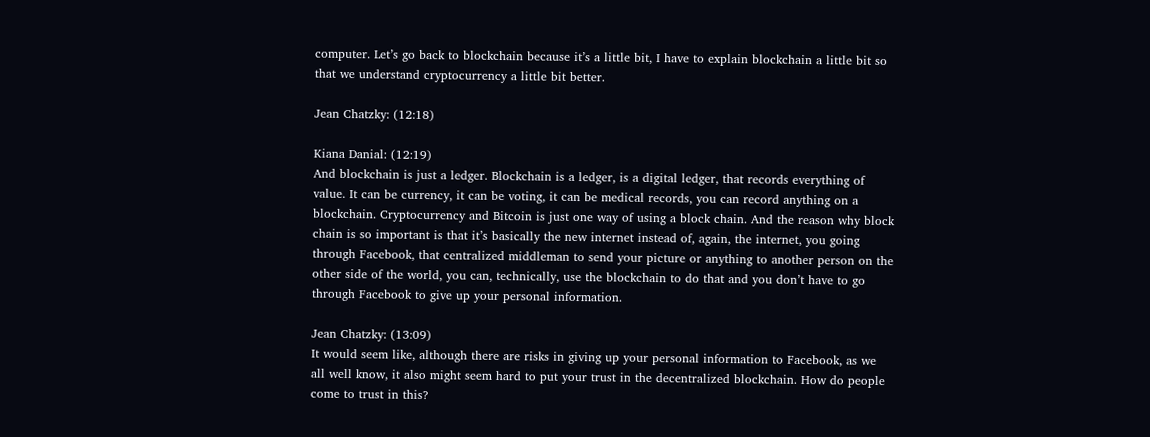computer. Let’s go back to blockchain because it’s a little bit, I have to explain blockchain a little bit so that we understand cryptocurrency a little bit better.

Jean Chatzky: (12:18)

Kiana Danial: (12:19)
And blockchain is just a ledger. Blockchain is a ledger, is a digital ledger, that records everything of value. It can be currency, it can be voting, it can be medical records, you can record anything on a blockchain. Cryptocurrency and Bitcoin is just one way of using a block chain. And the reason why block chain is so important is that it’s basically the new internet instead of, again, the internet, you going through Facebook, that centralized middleman to send your picture or anything to another person on the other side of the world, you can, technically, use the blockchain to do that and you don’t have to go through Facebook to give up your personal information.

Jean Chatzky: (13:09)
It would seem like, although there are risks in giving up your personal information to Facebook, as we all well know, it also might seem hard to put your trust in the decentralized blockchain. How do people come to trust in this?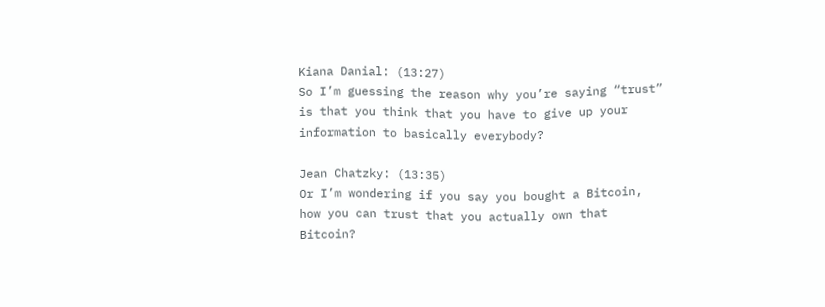Kiana Danial: (13:27)
So I’m guessing the reason why you’re saying “trust” is that you think that you have to give up your information to basically everybody?

Jean Chatzky: (13:35)
Or I’m wondering if you say you bought a Bitcoin, how you can trust that you actually own that Bitcoin?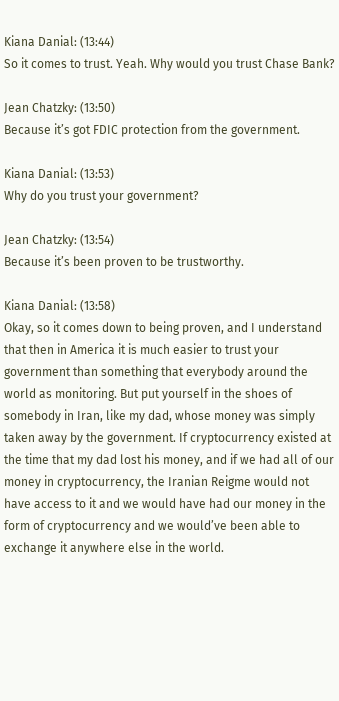Kiana Danial: (13:44)
So it comes to trust. Yeah. Why would you trust Chase Bank?

Jean Chatzky: (13:50)
Because it’s got FDIC protection from the government.

Kiana Danial: (13:53)
Why do you trust your government?

Jean Chatzky: (13:54)
Because it’s been proven to be trustworthy.

Kiana Danial: (13:58)
Okay, so it comes down to being proven, and I understand that then in America it is much easier to trust your government than something that everybody around the world as monitoring. But put yourself in the shoes of somebody in Iran, like my dad, whose money was simply taken away by the government. If cryptocurrency existed at the time that my dad lost his money, and if we had all of our money in cryptocurrency, the Iranian Reigme would not have access to it and we would have had our money in the form of cryptocurrency and we would’ve been able to exchange it anywhere else in the world.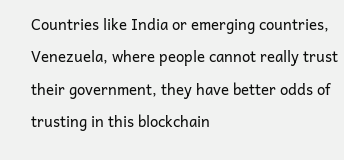Countries like India or emerging countries, Venezuela, where people cannot really trust their government, they have better odds of trusting in this blockchain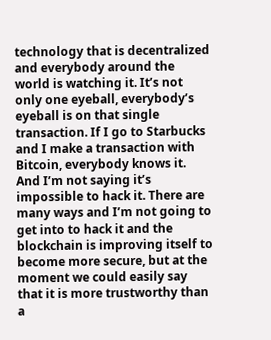technology that is decentralized and everybody around the world is watching it. It’s not only one eyeball, everybody’s eyeball is on that single transaction. If I go to Starbucks and I make a transaction with Bitcoin, everybody knows it. And I’m not saying it’s impossible to hack it. There are many ways and I’m not going to get into to hack it and the blockchain is improving itself to become more secure, but at the moment we could easily say that it is more trustworthy than a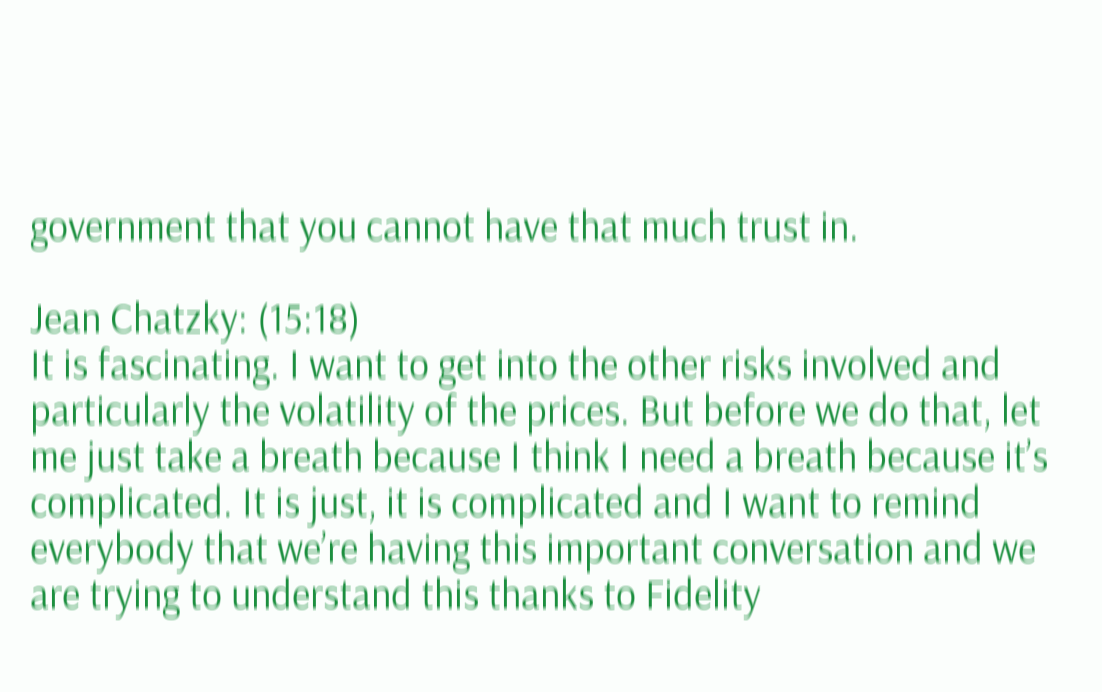government that you cannot have that much trust in.

Jean Chatzky: (15:18)
It is fascinating. I want to get into the other risks involved and particularly the volatility of the prices. But before we do that, let me just take a breath because I think I need a breath because it’s complicated. It is just, it is complicated and I want to remind everybody that we’re having this important conversation and we are trying to understand this thanks to Fidelity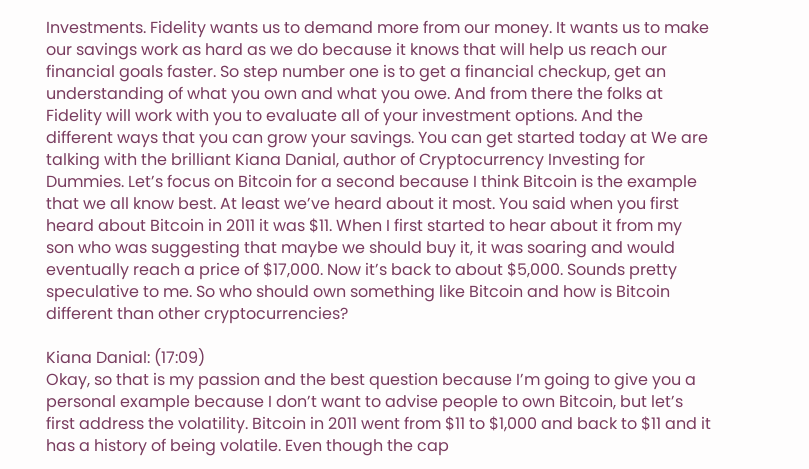Investments. Fidelity wants us to demand more from our money. It wants us to make our savings work as hard as we do because it knows that will help us reach our financial goals faster. So step number one is to get a financial checkup, get an understanding of what you own and what you owe. And from there the folks at Fidelity will work with you to evaluate all of your investment options. And the different ways that you can grow your savings. You can get started today at We are talking with the brilliant Kiana Danial, author of Cryptocurrency Investing for Dummies. Let’s focus on Bitcoin for a second because I think Bitcoin is the example that we all know best. At least we’ve heard about it most. You said when you first heard about Bitcoin in 2011 it was $11. When I first started to hear about it from my son who was suggesting that maybe we should buy it, it was soaring and would eventually reach a price of $17,000. Now it’s back to about $5,000. Sounds pretty speculative to me. So who should own something like Bitcoin and how is Bitcoin different than other cryptocurrencies?

Kiana Danial: (17:09)
Okay, so that is my passion and the best question because I’m going to give you a personal example because I don’t want to advise people to own Bitcoin, but let’s first address the volatility. Bitcoin in 2011 went from $11 to $1,000 and back to $11 and it has a history of being volatile. Even though the cap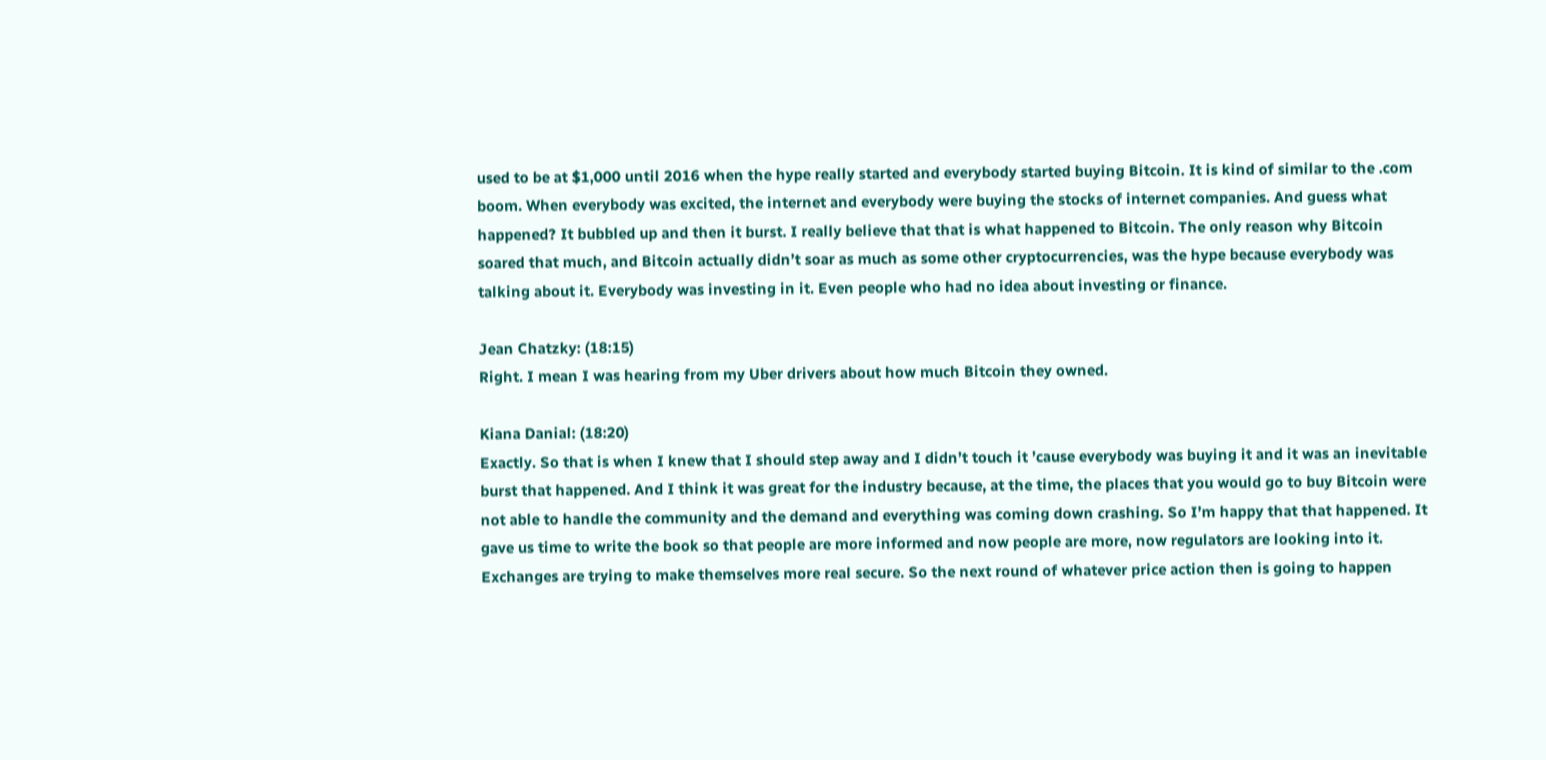used to be at $1,000 until 2016 when the hype really started and everybody started buying Bitcoin. It is kind of similar to the .com boom. When everybody was excited, the internet and everybody were buying the stocks of internet companies. And guess what happened? It bubbled up and then it burst. I really believe that that is what happened to Bitcoin. The only reason why Bitcoin soared that much, and Bitcoin actually didn’t soar as much as some other cryptocurrencies, was the hype because everybody was talking about it. Everybody was investing in it. Even people who had no idea about investing or finance.

Jean Chatzky: (18:15)
Right. I mean I was hearing from my Uber drivers about how much Bitcoin they owned.

Kiana Danial: (18:20)
Exactly. So that is when I knew that I should step away and I didn’t touch it ’cause everybody was buying it and it was an inevitable burst that happened. And I think it was great for the industry because, at the time, the places that you would go to buy Bitcoin were not able to handle the community and the demand and everything was coming down crashing. So I’m happy that that happened. It gave us time to write the book so that people are more informed and now people are more, now regulators are looking into it. Exchanges are trying to make themselves more real secure. So the next round of whatever price action then is going to happen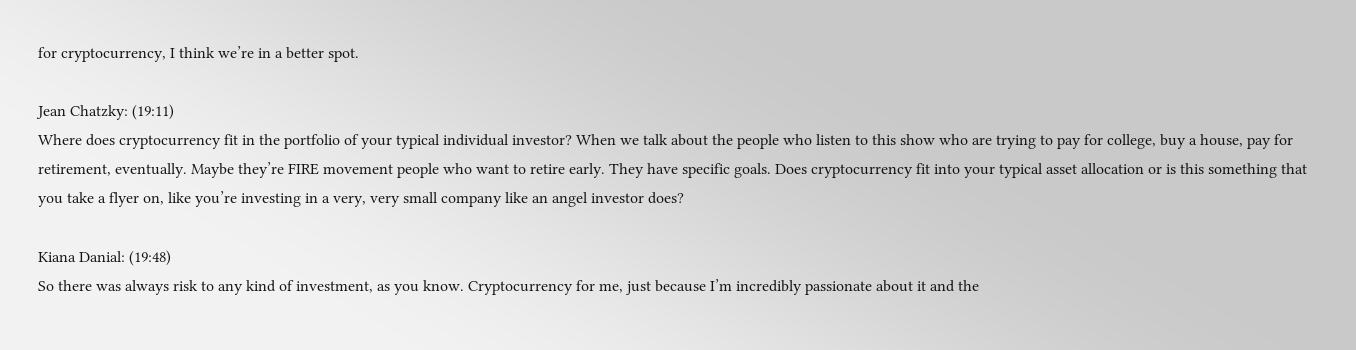for cryptocurrency, I think we’re in a better spot.

Jean Chatzky: (19:11)
Where does cryptocurrency fit in the portfolio of your typical individual investor? When we talk about the people who listen to this show who are trying to pay for college, buy a house, pay for retirement, eventually. Maybe they’re FIRE movement people who want to retire early. They have specific goals. Does cryptocurrency fit into your typical asset allocation or is this something that you take a flyer on, like you’re investing in a very, very small company like an angel investor does?

Kiana Danial: (19:48)
So there was always risk to any kind of investment, as you know. Cryptocurrency for me, just because I’m incredibly passionate about it and the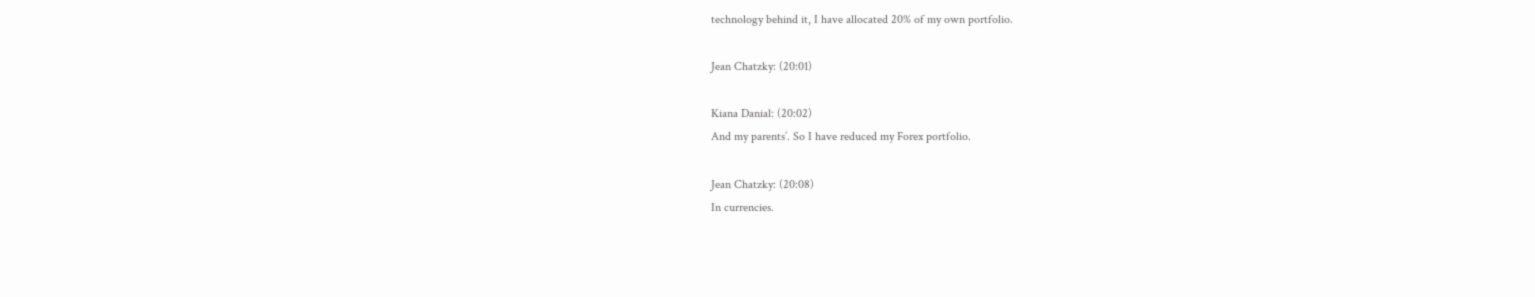technology behind it, I have allocated 20% of my own portfolio.

Jean Chatzky: (20:01)

Kiana Danial: (20:02)
And my parents’. So I have reduced my Forex portfolio.

Jean Chatzky: (20:08)
In currencies.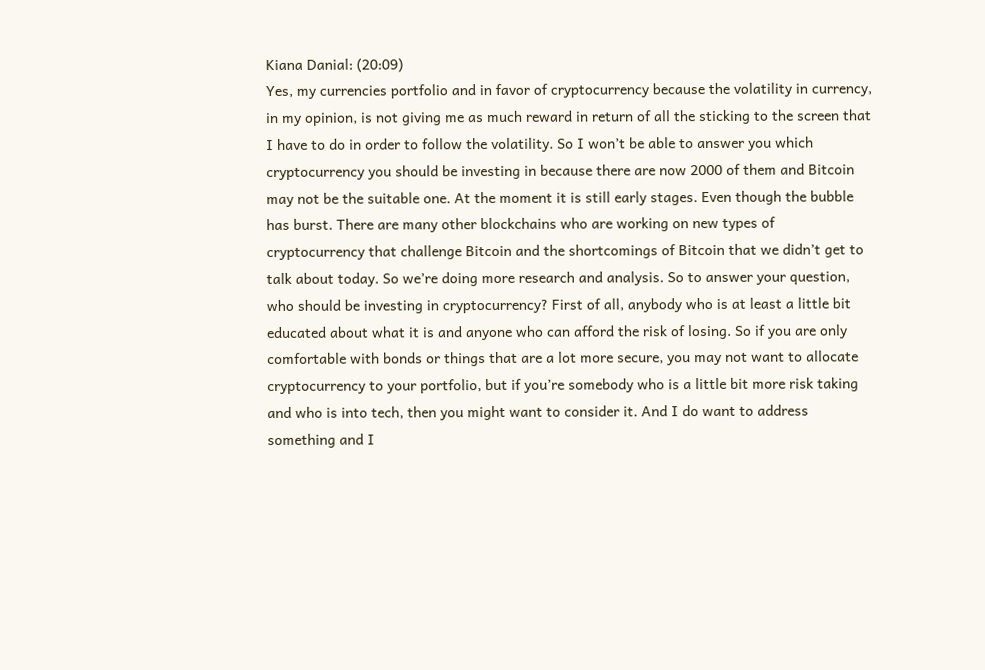Kiana Danial: (20:09)
Yes, my currencies portfolio and in favor of cryptocurrency because the volatility in currency, in my opinion, is not giving me as much reward in return of all the sticking to the screen that I have to do in order to follow the volatility. So I won’t be able to answer you which cryptocurrency you should be investing in because there are now 2000 of them and Bitcoin may not be the suitable one. At the moment it is still early stages. Even though the bubble has burst. There are many other blockchains who are working on new types of cryptocurrency that challenge Bitcoin and the shortcomings of Bitcoin that we didn’t get to talk about today. So we’re doing more research and analysis. So to answer your question, who should be investing in cryptocurrency? First of all, anybody who is at least a little bit educated about what it is and anyone who can afford the risk of losing. So if you are only comfortable with bonds or things that are a lot more secure, you may not want to allocate cryptocurrency to your portfolio, but if you’re somebody who is a little bit more risk taking and who is into tech, then you might want to consider it. And I do want to address something and I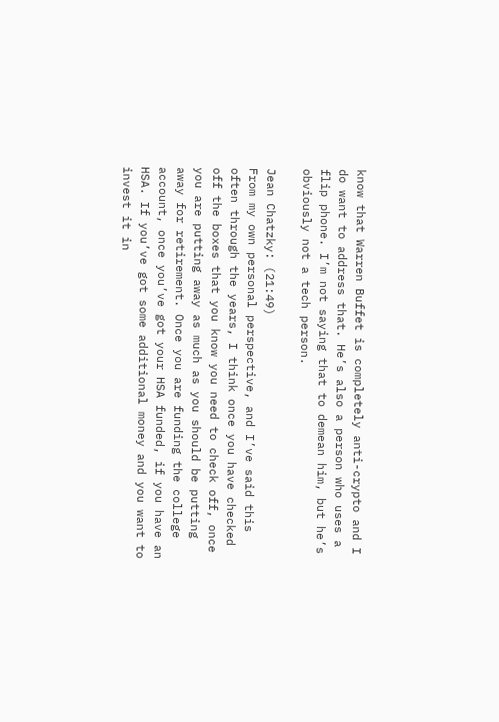know that Warren Buffet is completely anti-crypto and I do want to address that. He’s also a person who uses a flip phone. I’m not saying that to demean him, but he’s obviously not a tech person.

Jean Chatzky: (21:49)
From my own personal perspective, and I’ve said this often through the years, I think once you have checked off the boxes that you know you need to check off, once you are putting away as much as you should be putting away for retirement. Once you are funding the college account, once you’ve got your HSA funded, if you have an HSA. If you’ve got some additional money and you want to invest it in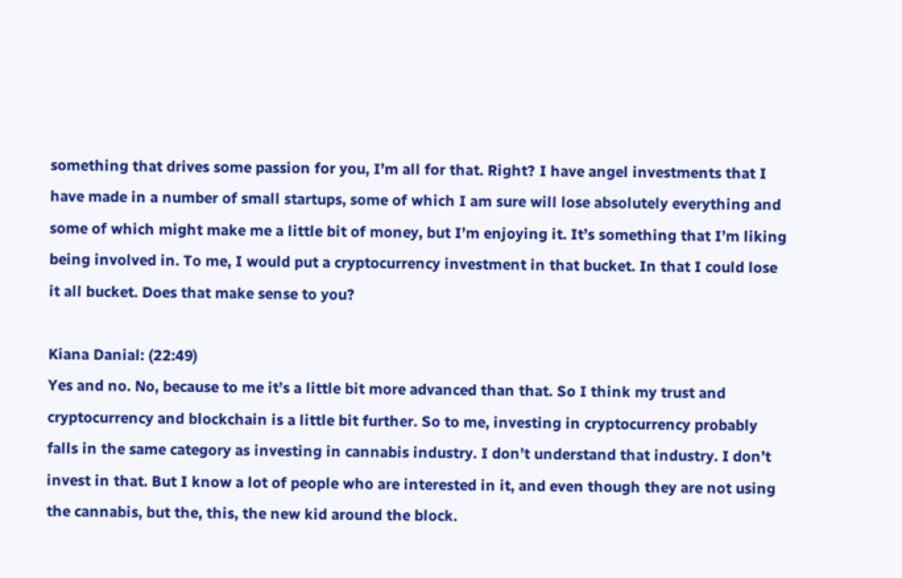something that drives some passion for you, I’m all for that. Right? I have angel investments that I have made in a number of small startups, some of which I am sure will lose absolutely everything and some of which might make me a little bit of money, but I’m enjoying it. It’s something that I’m liking being involved in. To me, I would put a cryptocurrency investment in that bucket. In that I could lose it all bucket. Does that make sense to you?

Kiana Danial: (22:49)
Yes and no. No, because to me it’s a little bit more advanced than that. So I think my trust and cryptocurrency and blockchain is a little bit further. So to me, investing in cryptocurrency probably falls in the same category as investing in cannabis industry. I don’t understand that industry. I don’t invest in that. But I know a lot of people who are interested in it, and even though they are not using the cannabis, but the, this, the new kid around the block.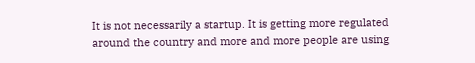It is not necessarily a startup. It is getting more regulated around the country and more and more people are using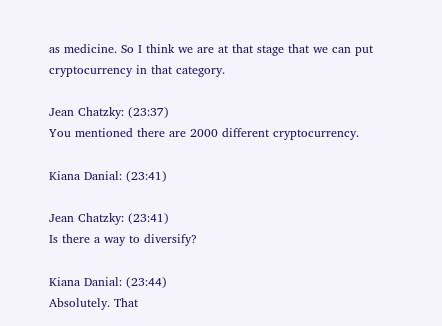as medicine. So I think we are at that stage that we can put cryptocurrency in that category.

Jean Chatzky: (23:37)
You mentioned there are 2000 different cryptocurrency.

Kiana Danial: (23:41)

Jean Chatzky: (23:41)
Is there a way to diversify?

Kiana Danial: (23:44)
Absolutely. That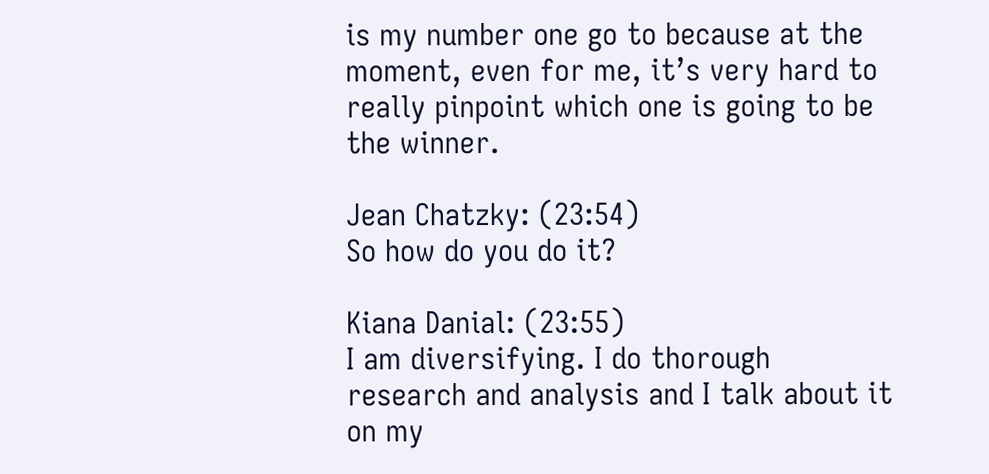is my number one go to because at the moment, even for me, it’s very hard to really pinpoint which one is going to be the winner.

Jean Chatzky: (23:54)
So how do you do it?

Kiana Danial: (23:55)
I am diversifying. I do thorough research and analysis and I talk about it on my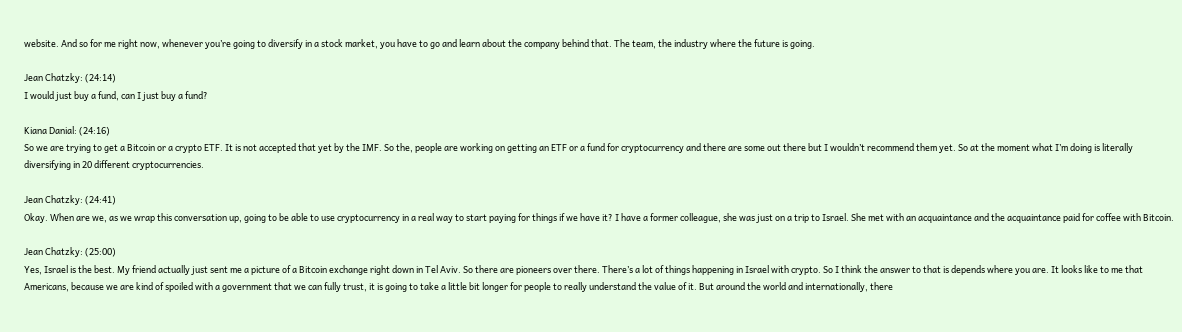website. And so for me right now, whenever you’re going to diversify in a stock market, you have to go and learn about the company behind that. The team, the industry where the future is going.

Jean Chatzky: (24:14)
I would just buy a fund, can I just buy a fund?

Kiana Danial: (24:16)
So we are trying to get a Bitcoin or a crypto ETF. It is not accepted that yet by the IMF. So the, people are working on getting an ETF or a fund for cryptocurrency and there are some out there but I wouldn’t recommend them yet. So at the moment what I’m doing is literally diversifying in 20 different cryptocurrencies.

Jean Chatzky: (24:41)
Okay. When are we, as we wrap this conversation up, going to be able to use cryptocurrency in a real way to start paying for things if we have it? I have a former colleague, she was just on a trip to Israel. She met with an acquaintance and the acquaintance paid for coffee with Bitcoin.

Jean Chatzky: (25:00)
Yes, Israel is the best. My friend actually just sent me a picture of a Bitcoin exchange right down in Tel Aviv. So there are pioneers over there. There’s a lot of things happening in Israel with crypto. So I think the answer to that is depends where you are. It looks like to me that Americans, because we are kind of spoiled with a government that we can fully trust, it is going to take a little bit longer for people to really understand the value of it. But around the world and internationally, there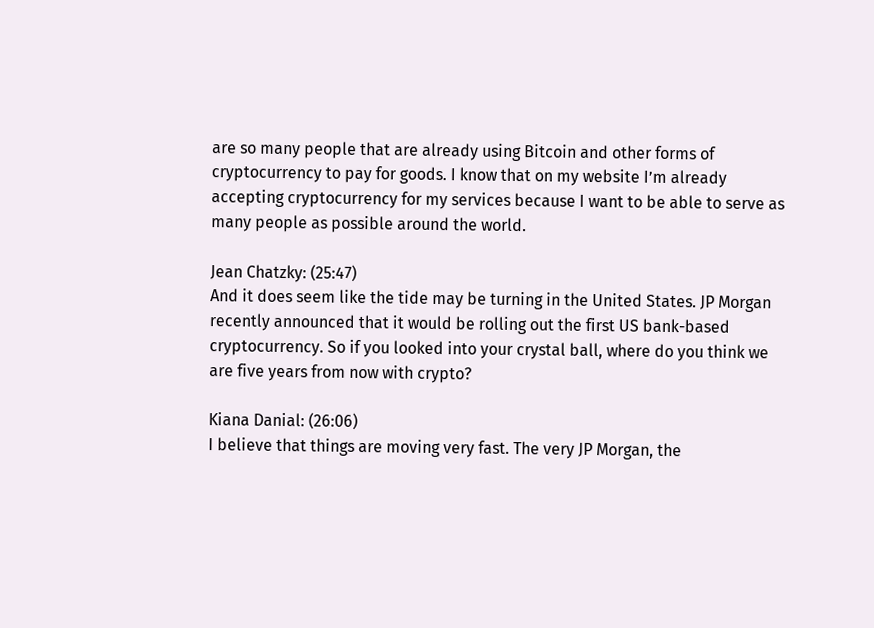are so many people that are already using Bitcoin and other forms of cryptocurrency to pay for goods. I know that on my website I’m already accepting cryptocurrency for my services because I want to be able to serve as many people as possible around the world.

Jean Chatzky: (25:47)
And it does seem like the tide may be turning in the United States. JP Morgan recently announced that it would be rolling out the first US bank-based cryptocurrency. So if you looked into your crystal ball, where do you think we are five years from now with crypto?

Kiana Danial: (26:06)
I believe that things are moving very fast. The very JP Morgan, the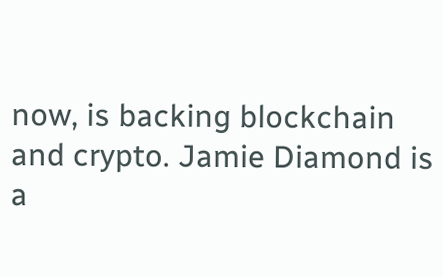now, is backing blockchain and crypto. Jamie Diamond is a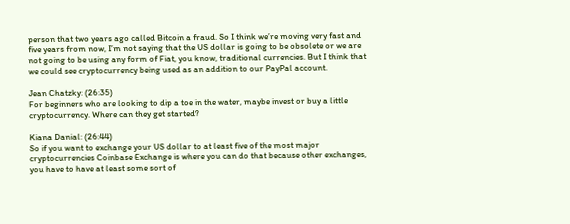person that two years ago called Bitcoin a fraud. So I think we’re moving very fast and five years from now, I’m not saying that the US dollar is going to be obsolete or we are not going to be using any form of Fiat, you know, traditional currencies. But I think that we could see cryptocurrency being used as an addition to our PayPal account.

Jean Chatzky: (26:35)
For beginners who are looking to dip a toe in the water, maybe invest or buy a little cryptocurrency. Where can they get started?

Kiana Danial: (26:44)
So if you want to exchange your US dollar to at least five of the most major cryptocurrencies Coinbase Exchange is where you can do that because other exchanges, you have to have at least some sort of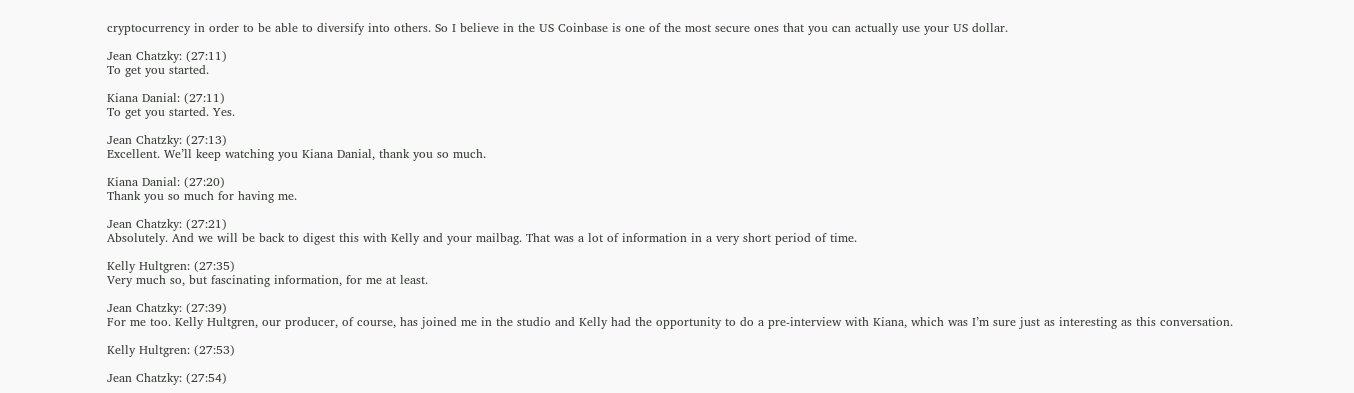cryptocurrency in order to be able to diversify into others. So I believe in the US Coinbase is one of the most secure ones that you can actually use your US dollar.

Jean Chatzky: (27:11)
To get you started.

Kiana Danial: (27:11)
To get you started. Yes.

Jean Chatzky: (27:13)
Excellent. We’ll keep watching you Kiana Danial, thank you so much.

Kiana Danial: (27:20)
Thank you so much for having me.

Jean Chatzky: (27:21)
Absolutely. And we will be back to digest this with Kelly and your mailbag. That was a lot of information in a very short period of time.

Kelly Hultgren: (27:35)
Very much so, but fascinating information, for me at least.

Jean Chatzky: (27:39)
For me too. Kelly Hultgren, our producer, of course, has joined me in the studio and Kelly had the opportunity to do a pre-interview with Kiana, which was I’m sure just as interesting as this conversation.

Kelly Hultgren: (27:53)

Jean Chatzky: (27:54)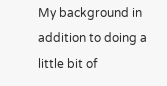My background in addition to doing a little bit of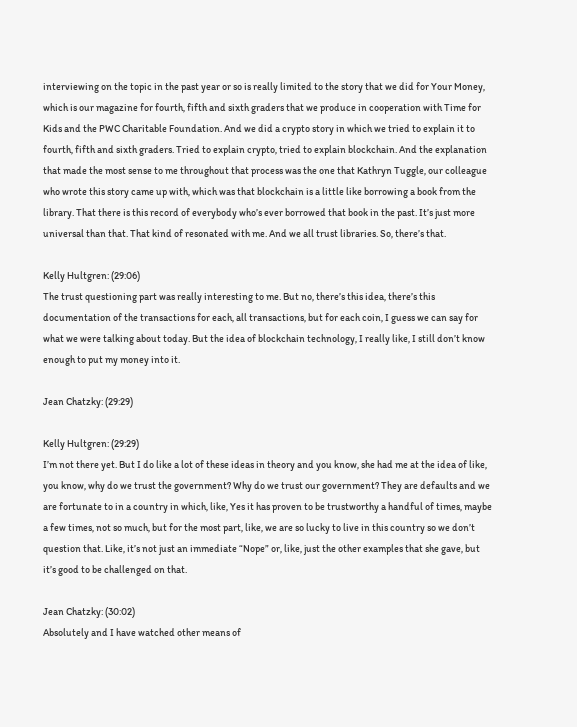interviewing on the topic in the past year or so is really limited to the story that we did for Your Money, which is our magazine for fourth, fifth and sixth graders that we produce in cooperation with Time for Kids and the PWC Charitable Foundation. And we did a crypto story in which we tried to explain it to fourth, fifth and sixth graders. Tried to explain crypto, tried to explain blockchain. And the explanation that made the most sense to me throughout that process was the one that Kathryn Tuggle, our colleague who wrote this story came up with, which was that blockchain is a little like borrowing a book from the library. That there is this record of everybody who’s ever borrowed that book in the past. It’s just more universal than that. That kind of resonated with me. And we all trust libraries. So, there’s that.

Kelly Hultgren: (29:06)
The trust questioning part was really interesting to me. But no, there’s this idea, there’s this documentation of the transactions for each, all transactions, but for each coin, I guess we can say for what we were talking about today. But the idea of blockchain technology, I really like, I still don’t know enough to put my money into it.

Jean Chatzky: (29:29)

Kelly Hultgren: (29:29)
I’m not there yet. But I do like a lot of these ideas in theory and you know, she had me at the idea of like, you know, why do we trust the government? Why do we trust our government? They are defaults and we are fortunate to in a country in which, like, Yes it has proven to be trustworthy a handful of times, maybe a few times, not so much, but for the most part, like, we are so lucky to live in this country so we don’t question that. Like, it’s not just an immediate “Nope” or, like, just the other examples that she gave, but it’s good to be challenged on that.

Jean Chatzky: (30:02)
Absolutely and I have watched other means of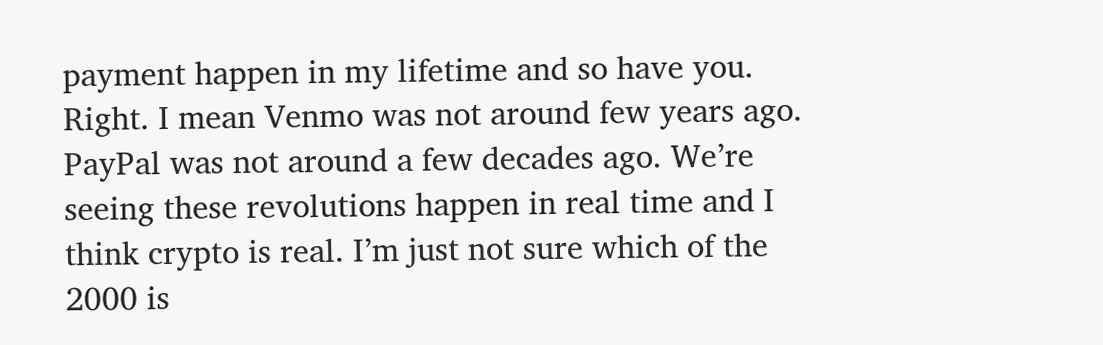payment happen in my lifetime and so have you. Right. I mean Venmo was not around few years ago. PayPal was not around a few decades ago. We’re seeing these revolutions happen in real time and I think crypto is real. I’m just not sure which of the 2000 is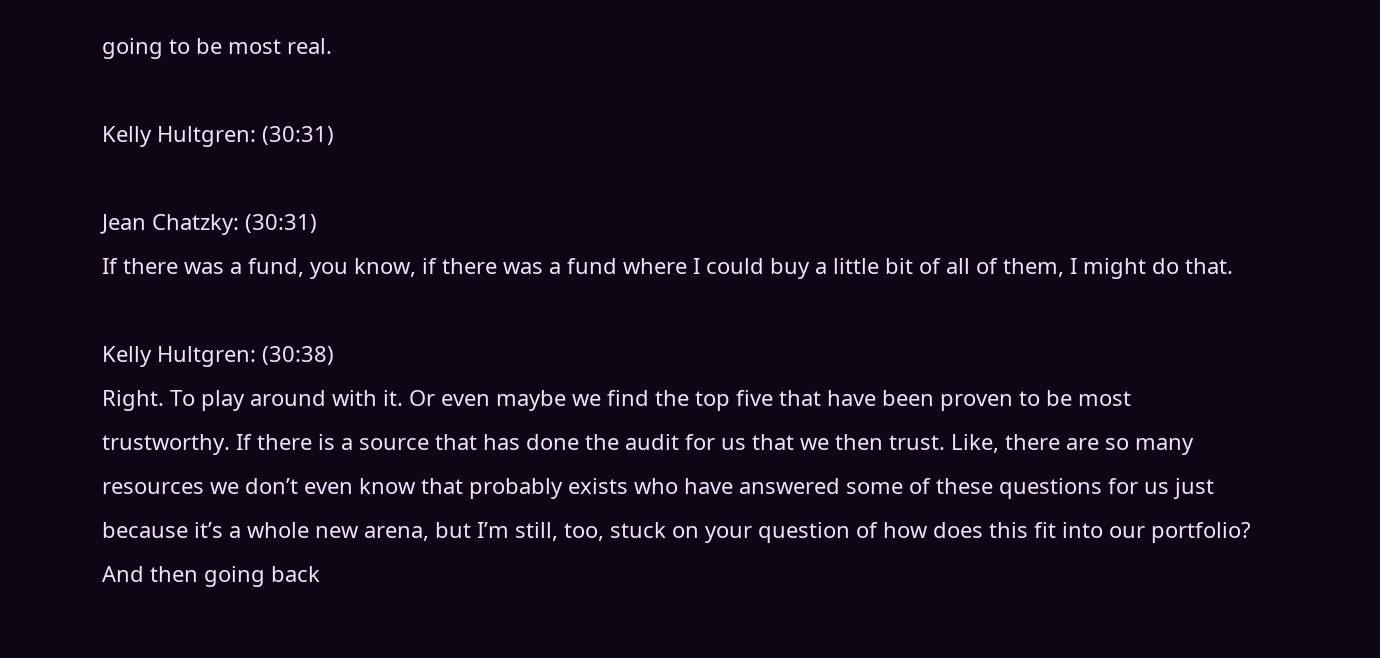going to be most real.

Kelly Hultgren: (30:31)

Jean Chatzky: (30:31)
If there was a fund, you know, if there was a fund where I could buy a little bit of all of them, I might do that.

Kelly Hultgren: (30:38)
Right. To play around with it. Or even maybe we find the top five that have been proven to be most trustworthy. If there is a source that has done the audit for us that we then trust. Like, there are so many resources we don’t even know that probably exists who have answered some of these questions for us just because it’s a whole new arena, but I’m still, too, stuck on your question of how does this fit into our portfolio? And then going back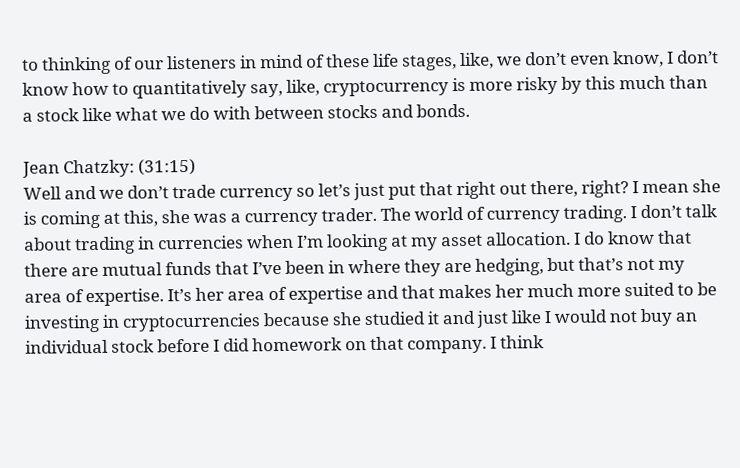to thinking of our listeners in mind of these life stages, like, we don’t even know, I don’t know how to quantitatively say, like, cryptocurrency is more risky by this much than a stock like what we do with between stocks and bonds.

Jean Chatzky: (31:15)
Well and we don’t trade currency so let’s just put that right out there, right? I mean she is coming at this, she was a currency trader. The world of currency trading. I don’t talk about trading in currencies when I’m looking at my asset allocation. I do know that there are mutual funds that I’ve been in where they are hedging, but that’s not my area of expertise. It’s her area of expertise and that makes her much more suited to be investing in cryptocurrencies because she studied it and just like I would not buy an individual stock before I did homework on that company. I think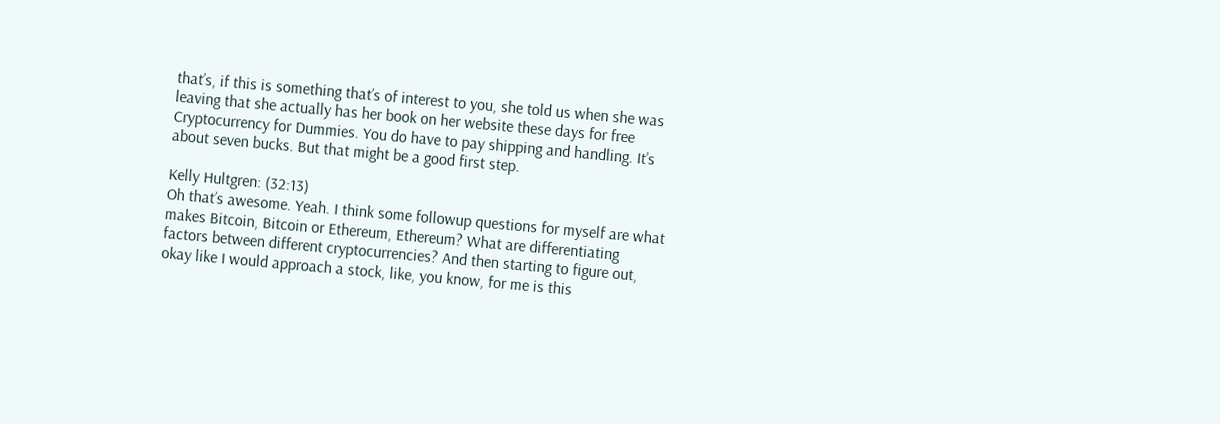that’s, if this is something that’s of interest to you, she told us when she was leaving that she actually has her book on her website these days for free Cryptocurrency for Dummies. You do have to pay shipping and handling. It’s about seven bucks. But that might be a good first step.

Kelly Hultgren: (32:13)
Oh that’s awesome. Yeah. I think some followup questions for myself are what makes Bitcoin, Bitcoin or Ethereum, Ethereum? What are differentiating factors between different cryptocurrencies? And then starting to figure out, okay like I would approach a stock, like, you know, for me is this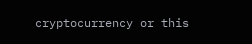cryptocurrency or this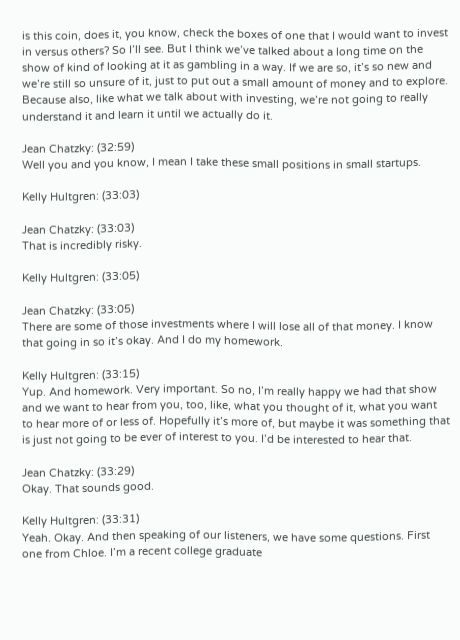is this coin, does it, you know, check the boxes of one that I would want to invest in versus others? So I’ll see. But I think we’ve talked about a long time on the show of kind of looking at it as gambling in a way. If we are so, it’s so new and we’re still so unsure of it, just to put out a small amount of money and to explore. Because also, like what we talk about with investing, we’re not going to really understand it and learn it until we actually do it.

Jean Chatzky: (32:59)
Well you and you know, I mean I take these small positions in small startups.

Kelly Hultgren: (33:03)

Jean Chatzky: (33:03)
That is incredibly risky.

Kelly Hultgren: (33:05)

Jean Chatzky: (33:05)
There are some of those investments where I will lose all of that money. I know that going in so it’s okay. And I do my homework.

Kelly Hultgren: (33:15)
Yup. And homework. Very important. So no, I’m really happy we had that show and we want to hear from you, too, like, what you thought of it, what you want to hear more of or less of. Hopefully it’s more of, but maybe it was something that is just not going to be ever of interest to you. I’d be interested to hear that.

Jean Chatzky: (33:29)
Okay. That sounds good.

Kelly Hultgren: (33:31)
Yeah. Okay. And then speaking of our listeners, we have some questions. First one from Chloe. I’m a recent college graduate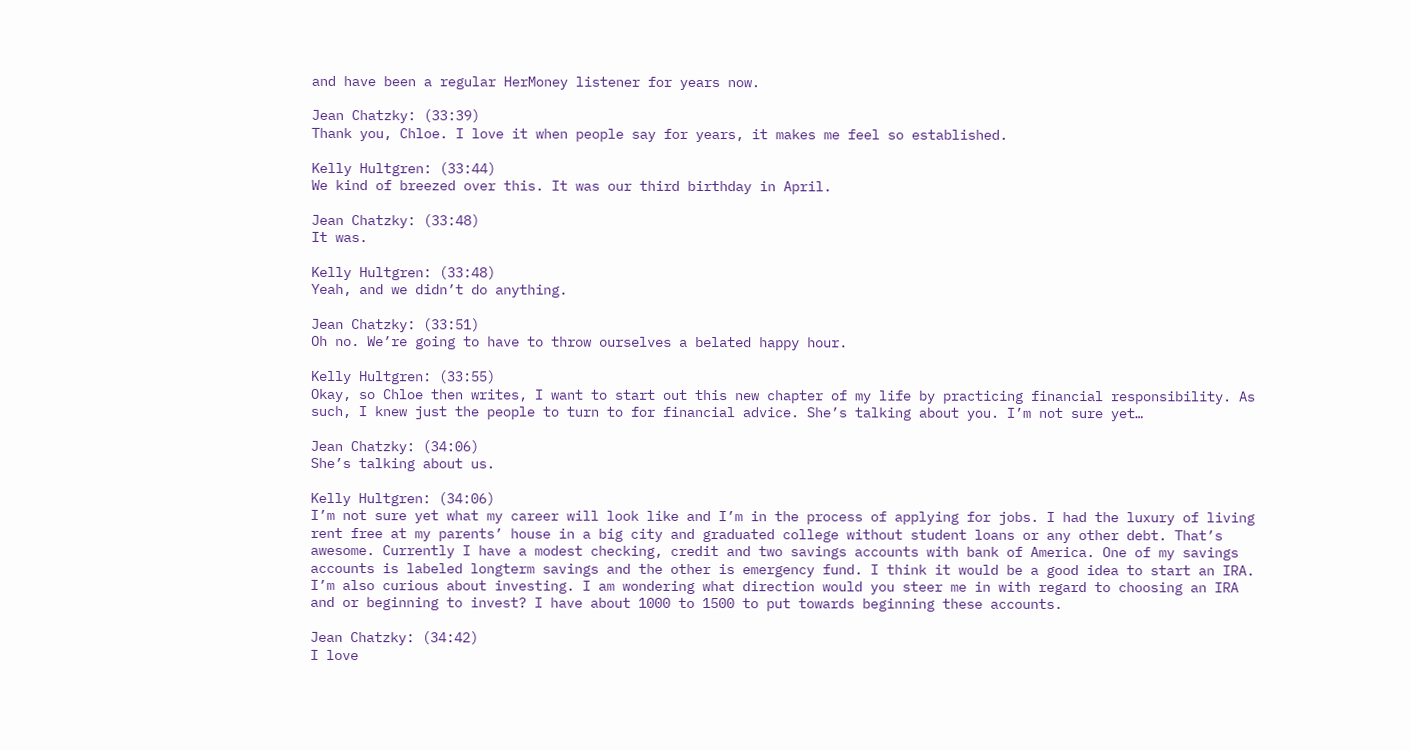and have been a regular HerMoney listener for years now.

Jean Chatzky: (33:39)
Thank you, Chloe. I love it when people say for years, it makes me feel so established.

Kelly Hultgren: (33:44)
We kind of breezed over this. It was our third birthday in April.

Jean Chatzky: (33:48)
It was.

Kelly Hultgren: (33:48)
Yeah, and we didn’t do anything.

Jean Chatzky: (33:51)
Oh no. We’re going to have to throw ourselves a belated happy hour.

Kelly Hultgren: (33:55)
Okay, so Chloe then writes, I want to start out this new chapter of my life by practicing financial responsibility. As such, I knew just the people to turn to for financial advice. She’s talking about you. I’m not sure yet…

Jean Chatzky: (34:06)
She’s talking about us.

Kelly Hultgren: (34:06)
I’m not sure yet what my career will look like and I’m in the process of applying for jobs. I had the luxury of living rent free at my parents’ house in a big city and graduated college without student loans or any other debt. That’s awesome. Currently I have a modest checking, credit and two savings accounts with bank of America. One of my savings accounts is labeled longterm savings and the other is emergency fund. I think it would be a good idea to start an IRA. I’m also curious about investing. I am wondering what direction would you steer me in with regard to choosing an IRA and or beginning to invest? I have about 1000 to 1500 to put towards beginning these accounts.

Jean Chatzky: (34:42)
I love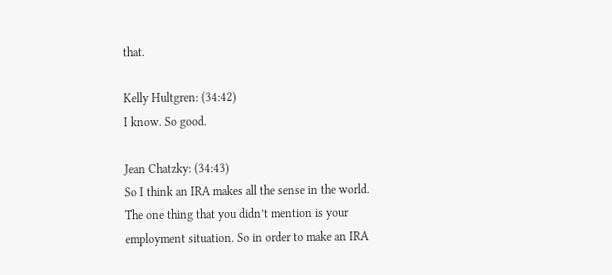that.

Kelly Hultgren: (34:42)
I know. So good.

Jean Chatzky: (34:43)
So I think an IRA makes all the sense in the world. The one thing that you didn’t mention is your employment situation. So in order to make an IRA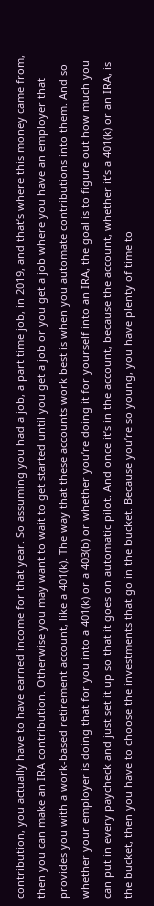contribution, you actually have to have earned income for that year. So assuming you had a job, a part time job, in 2019, and that’s where this money came from, then you can make an IRA contribution. Otherwise you may want to wait to get started until you get a job or you get a job where you have an employer that provides you with a work-based retirement account, like a 401(k). The way that these accounts work best is when you automate contributions into them. And so whether your employer is doing that for you into a 401(k) or a 403(b) or whether you’re doing it for yourself into an IRA, the goal is to figure out how much you can put in every paycheck and just set it up so that it goes on automatic pilot. And once it’s in the account, because the account, whether it’s a 401(k) or an IRA, is the bucket, then you have to choose the investments that go in the bucket. Because you’re so young, you have plenty of time to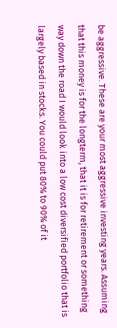be aggressive. These are your most aggressive investing years. Assuming that this money is for the longterm, that it is for retirement or something way down the road I would look into a low cost diversified portfolio that is largely based in stocks. You could put 80% to 90% of it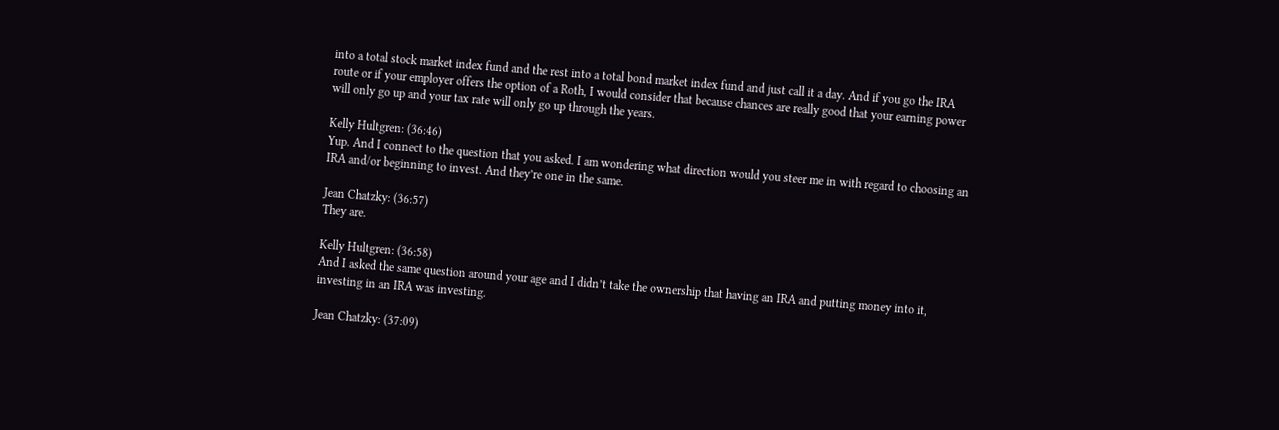into a total stock market index fund and the rest into a total bond market index fund and just call it a day. And if you go the IRA route or if your employer offers the option of a Roth, I would consider that because chances are really good that your earning power will only go up and your tax rate will only go up through the years.

Kelly Hultgren: (36:46)
Yup. And I connect to the question that you asked. I am wondering what direction would you steer me in with regard to choosing an IRA and/or beginning to invest. And they’re one in the same.

Jean Chatzky: (36:57)
They are.

Kelly Hultgren: (36:58)
And I asked the same question around your age and I didn’t take the ownership that having an IRA and putting money into it, investing in an IRA was investing.

Jean Chatzky: (37:09)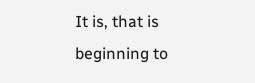It is, that is beginning to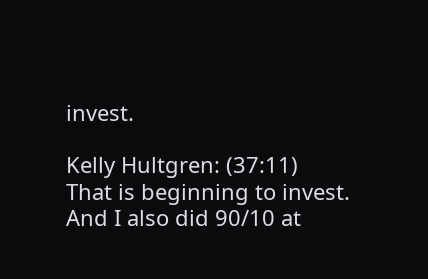invest.

Kelly Hultgren: (37:11)
That is beginning to invest. And I also did 90/10 at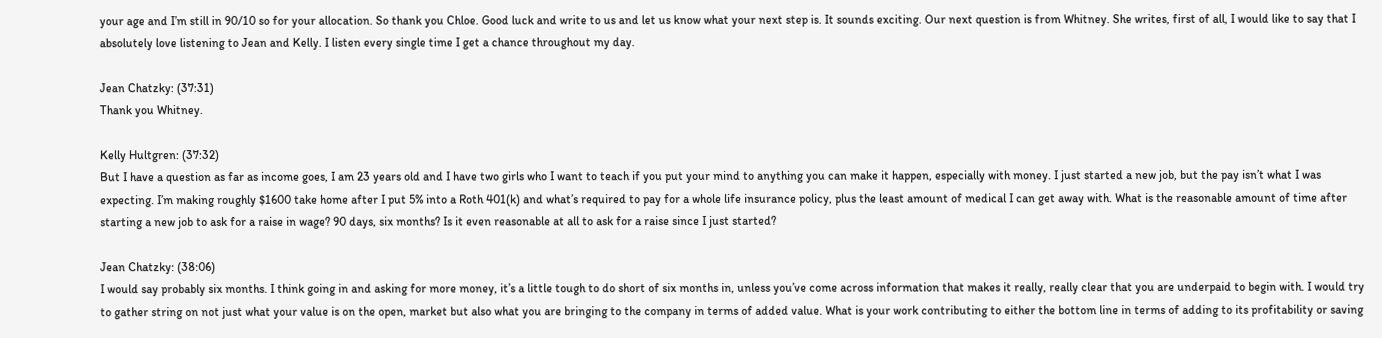your age and I’m still in 90/10 so for your allocation. So thank you Chloe. Good luck and write to us and let us know what your next step is. It sounds exciting. Our next question is from Whitney. She writes, first of all, I would like to say that I absolutely love listening to Jean and Kelly. I listen every single time I get a chance throughout my day.

Jean Chatzky: (37:31)
Thank you Whitney.

Kelly Hultgren: (37:32)
But I have a question as far as income goes, I am 23 years old and I have two girls who I want to teach if you put your mind to anything you can make it happen, especially with money. I just started a new job, but the pay isn’t what I was expecting. I’m making roughly $1600 take home after I put 5% into a Roth 401(k) and what’s required to pay for a whole life insurance policy, plus the least amount of medical I can get away with. What is the reasonable amount of time after starting a new job to ask for a raise in wage? 90 days, six months? Is it even reasonable at all to ask for a raise since I just started?

Jean Chatzky: (38:06)
I would say probably six months. I think going in and asking for more money, it’s a little tough to do short of six months in, unless you’ve come across information that makes it really, really clear that you are underpaid to begin with. I would try to gather string on not just what your value is on the open, market but also what you are bringing to the company in terms of added value. What is your work contributing to either the bottom line in terms of adding to its profitability or saving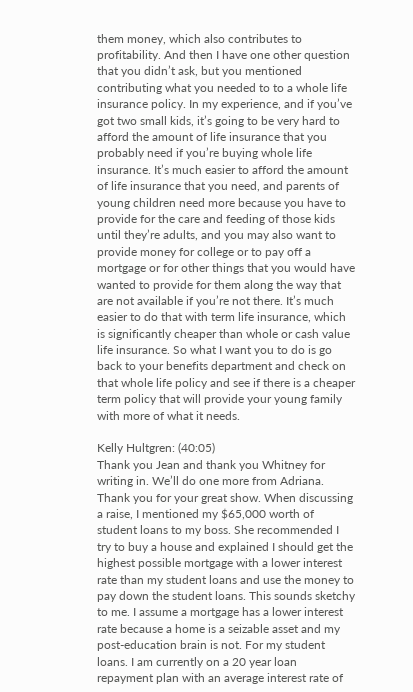them money, which also contributes to profitability. And then I have one other question that you didn’t ask, but you mentioned contributing what you needed to to a whole life insurance policy. In my experience, and if you’ve got two small kids, it’s going to be very hard to afford the amount of life insurance that you probably need if you’re buying whole life insurance. It’s much easier to afford the amount of life insurance that you need, and parents of young children need more because you have to provide for the care and feeding of those kids until they’re adults, and you may also want to provide money for college or to pay off a mortgage or for other things that you would have wanted to provide for them along the way that are not available if you’re not there. It’s much easier to do that with term life insurance, which is significantly cheaper than whole or cash value life insurance. So what I want you to do is go back to your benefits department and check on that whole life policy and see if there is a cheaper term policy that will provide your young family with more of what it needs.

Kelly Hultgren: (40:05)
Thank you Jean and thank you Whitney for writing in. We’ll do one more from Adriana. Thank you for your great show. When discussing a raise, I mentioned my $65,000 worth of student loans to my boss. She recommended I try to buy a house and explained I should get the highest possible mortgage with a lower interest rate than my student loans and use the money to pay down the student loans. This sounds sketchy to me. I assume a mortgage has a lower interest rate because a home is a seizable asset and my post-education brain is not. For my student loans. I am currently on a 20 year loan repayment plan with an average interest rate of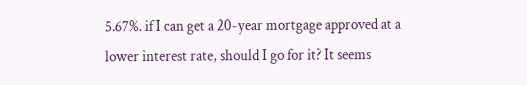5.67%. if I can get a 20-year mortgage approved at a lower interest rate, should I go for it? It seems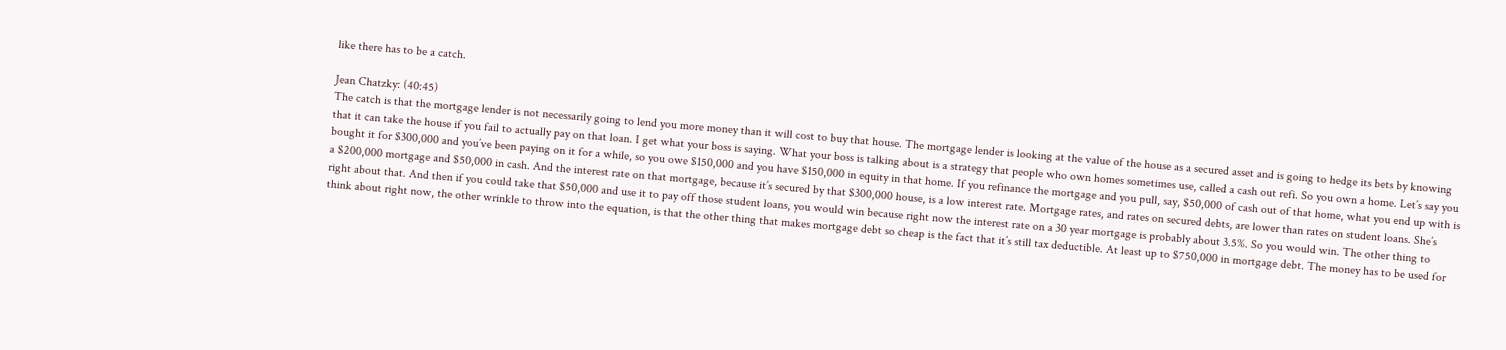like there has to be a catch.

Jean Chatzky: (40:45)
The catch is that the mortgage lender is not necessarily going to lend you more money than it will cost to buy that house. The mortgage lender is looking at the value of the house as a secured asset and is going to hedge its bets by knowing that it can take the house if you fail to actually pay on that loan. I get what your boss is saying. What your boss is talking about is a strategy that people who own homes sometimes use, called a cash out refi. So you own a home. Let’s say you bought it for $300,000 and you’ve been paying on it for a while, so you owe $150,000 and you have $150,000 in equity in that home. If you refinance the mortgage and you pull, say, $50,000 of cash out of that home, what you end up with is a $200,000 mortgage and $50,000 in cash. And the interest rate on that mortgage, because it’s secured by that $300,000 house, is a low interest rate. Mortgage rates, and rates on secured debts, are lower than rates on student loans. She’s right about that. And then if you could take that $50,000 and use it to pay off those student loans, you would win because right now the interest rate on a 30 year mortgage is probably about 3.5%. So you would win. The other thing to think about right now, the other wrinkle to throw into the equation, is that the other thing that makes mortgage debt so cheap is the fact that it’s still tax deductible. At least up to $750,000 in mortgage debt. The money has to be used for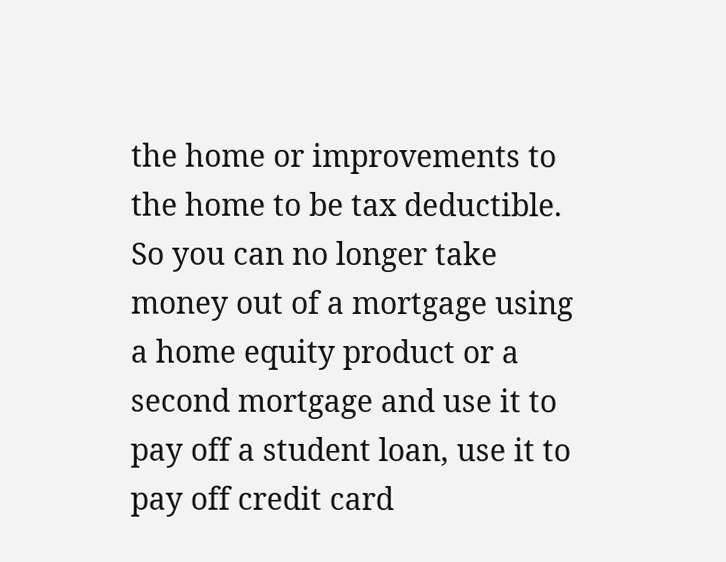the home or improvements to the home to be tax deductible. So you can no longer take money out of a mortgage using a home equity product or a second mortgage and use it to pay off a student loan, use it to pay off credit card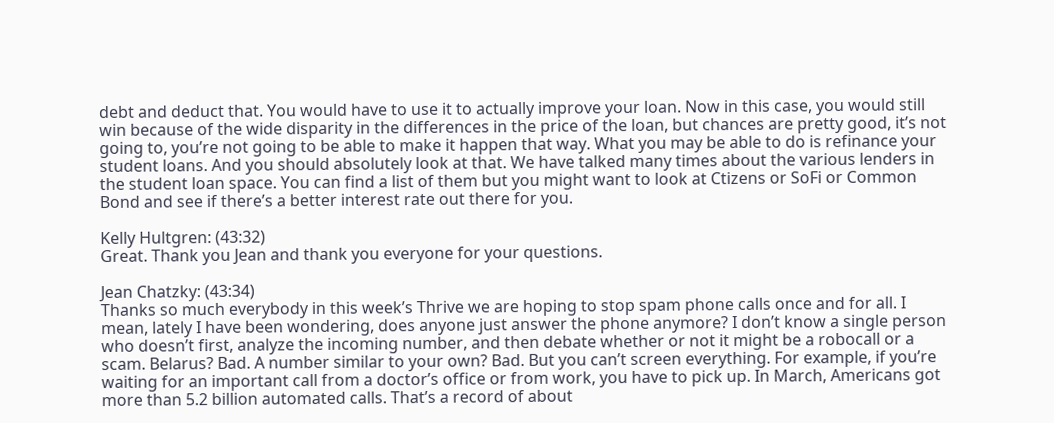debt and deduct that. You would have to use it to actually improve your loan. Now in this case, you would still win because of the wide disparity in the differences in the price of the loan, but chances are pretty good, it’s not going to, you’re not going to be able to make it happen that way. What you may be able to do is refinance your student loans. And you should absolutely look at that. We have talked many times about the various lenders in the student loan space. You can find a list of them but you might want to look at Ctizens or SoFi or Common Bond and see if there’s a better interest rate out there for you.

Kelly Hultgren: (43:32)
Great. Thank you Jean and thank you everyone for your questions.

Jean Chatzky: (43:34)
Thanks so much everybody in this week’s Thrive we are hoping to stop spam phone calls once and for all. I mean, lately I have been wondering, does anyone just answer the phone anymore? I don’t know a single person who doesn’t first, analyze the incoming number, and then debate whether or not it might be a robocall or a scam. Belarus? Bad. A number similar to your own? Bad. But you can’t screen everything. For example, if you’re waiting for an important call from a doctor’s office or from work, you have to pick up. In March, Americans got more than 5.2 billion automated calls. That’s a record of about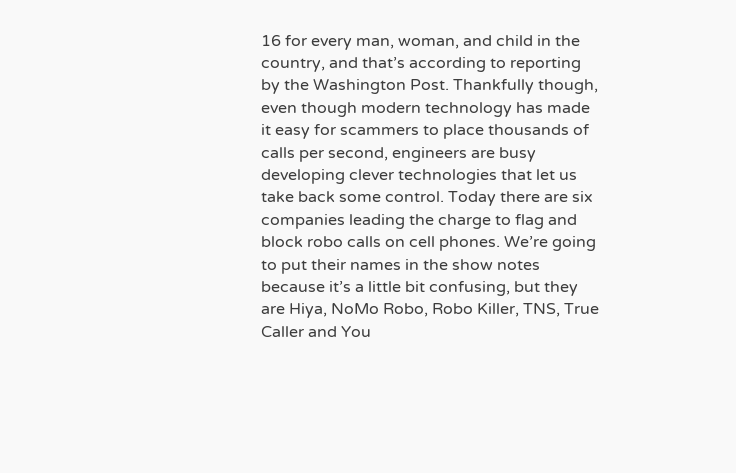16 for every man, woman, and child in the country, and that’s according to reporting by the Washington Post. Thankfully though, even though modern technology has made it easy for scammers to place thousands of calls per second, engineers are busy developing clever technologies that let us take back some control. Today there are six companies leading the charge to flag and block robo calls on cell phones. We’re going to put their names in the show notes because it’s a little bit confusing, but they are Hiya, NoMo Robo, Robo Killer, TNS, True Caller and You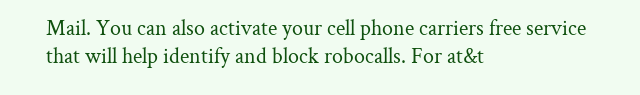Mail. You can also activate your cell phone carriers free service that will help identify and block robocalls. For at&t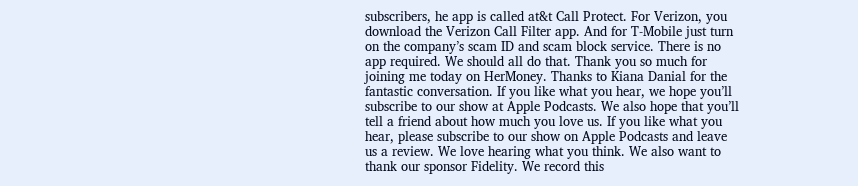subscribers, he app is called at&t Call Protect. For Verizon, you download the Verizon Call Filter app. And for T-Mobile just turn on the company’s scam ID and scam block service. There is no app required. We should all do that. Thank you so much for joining me today on HerMoney. Thanks to Kiana Danial for the fantastic conversation. If you like what you hear, we hope you’ll subscribe to our show at Apple Podcasts. We also hope that you’ll tell a friend about how much you love us. If you like what you hear, please subscribe to our show on Apple Podcasts and leave us a review. We love hearing what you think. We also want to thank our sponsor Fidelity. We record this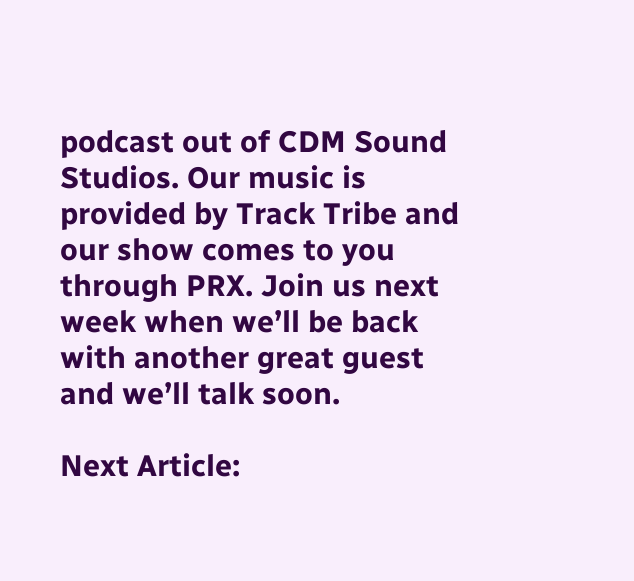podcast out of CDM Sound Studios. Our music is provided by Track Tribe and our show comes to you through PRX. Join us next week when we’ll be back with another great guest and we’ll talk soon.

Next Article: